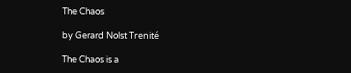The Chaos

by Gerard Nolst Trenité

The Chaos is a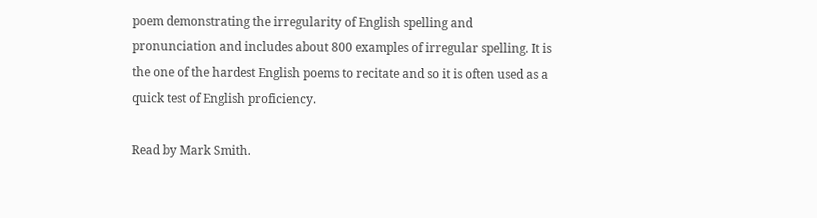poem demonstrating the irregularity of English spelling and pronunciation and includes about 800 examples of irregular spelling. It is the one of the hardest English poems to recitate and so it is often used as a quick test of English proficiency.

Read by Mark Smith.